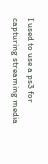I used to use a ps3 for capturing streaming media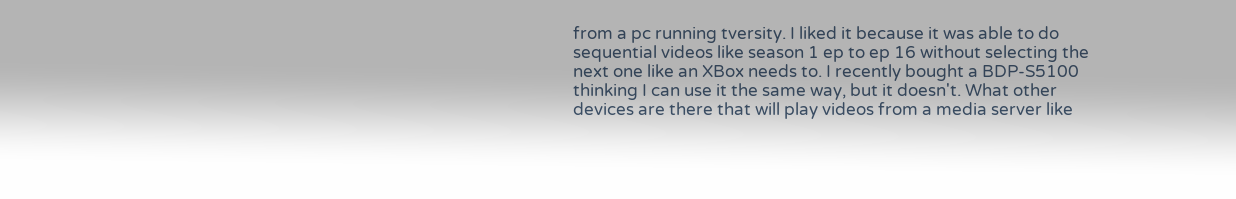from a pc running tversity. I liked it because it was able to do sequential videos like season 1 ep to ep 16 without selecting the next one like an XBox needs to. I recently bought a BDP-S5100 thinking I can use it the same way, but it doesn't. What other devices are there that will play videos from a media server like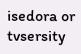isedora or tvsersity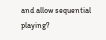and allow sequential playing?